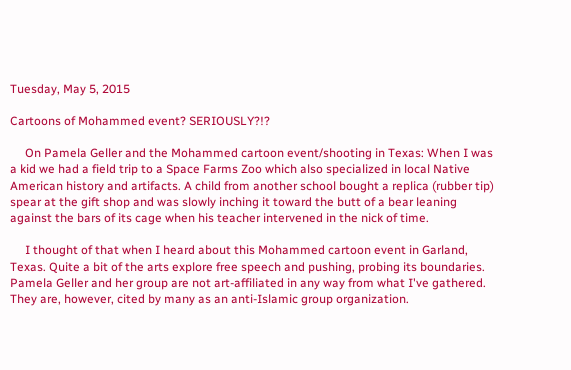Tuesday, May 5, 2015

Cartoons of Mohammed event? SERIOUSLY?!?

     On Pamela Geller and the Mohammed cartoon event/shooting in Texas: When I was a kid we had a field trip to a Space Farms Zoo which also specialized in local Native American history and artifacts. A child from another school bought a replica (rubber tip) spear at the gift shop and was slowly inching it toward the butt of a bear leaning against the bars of its cage when his teacher intervened in the nick of time.

     I thought of that when I heard about this Mohammed cartoon event in Garland, Texas. Quite a bit of the arts explore free speech and pushing, probing its boundaries. Pamela Geller and her group are not art-affiliated in any way from what I've gathered. They are, however, cited by many as an anti-Islamic group organization.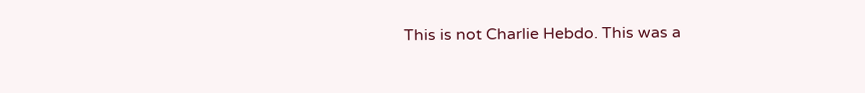This is not Charlie Hebdo. This was a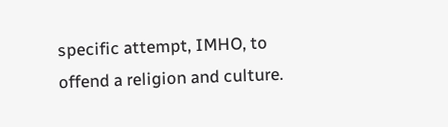specific attempt, IMHO, to offend a religion and culture.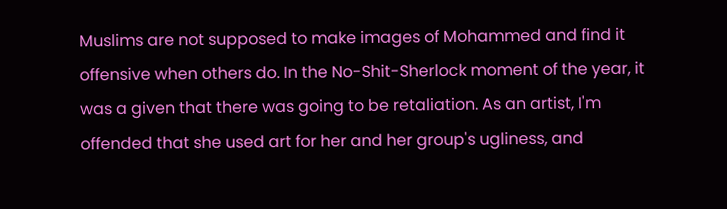Muslims are not supposed to make images of Mohammed and find it offensive when others do. In the No-Shit-Sherlock moment of the year, it was a given that there was going to be retaliation. As an artist, I'm offended that she used art for her and her group's ugliness, and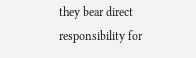they bear direct responsibility for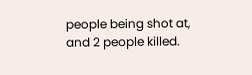people being shot at, and 2 people killed.